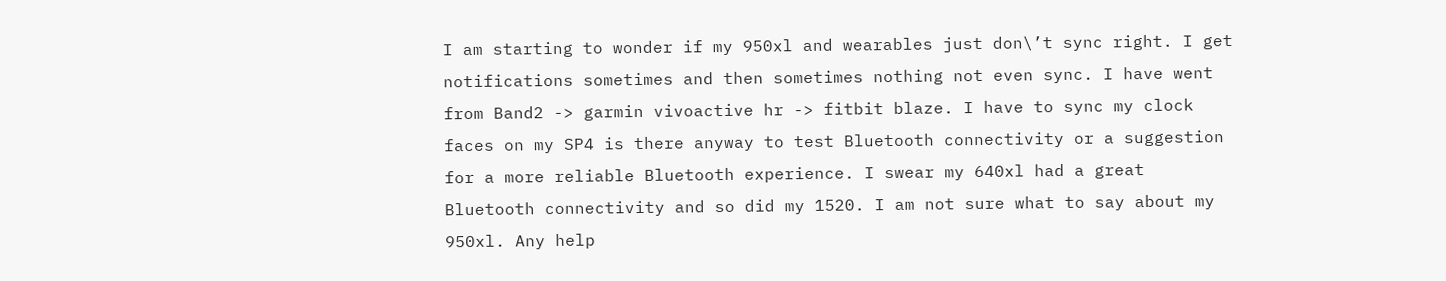I am starting to wonder if my 950xl and wearables just don\’t sync right. I get notifications sometimes and then sometimes nothing not even sync. I have went from Band2 -> garmin vivoactive hr -> fitbit blaze. I have to sync my clock faces on my SP4 is there anyway to test Bluetooth connectivity or a suggestion for a more reliable Bluetooth experience. I swear my 640xl had a great Bluetooth connectivity and so did my 1520. I am not sure what to say about my 950xl. Any help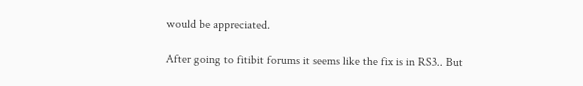would be appreciated.

After going to fitibit forums it seems like the fix is in RS3.. But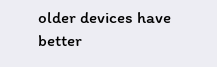older devices have better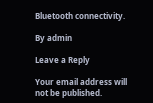Bluetooth connectivity.

By admin

Leave a Reply

Your email address will not be published.